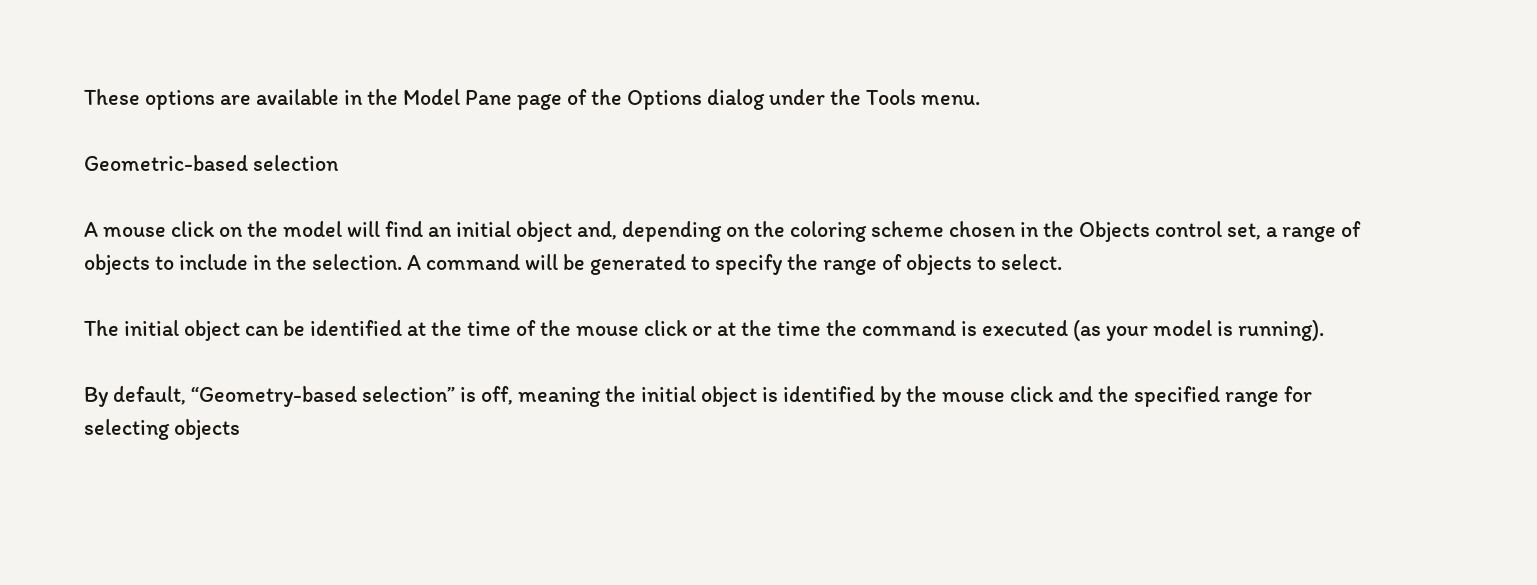These options are available in the Model Pane page of the Options dialog under the Tools menu.

Geometric-based selection

A mouse click on the model will find an initial object and, depending on the coloring scheme chosen in the Objects control set, a range of objects to include in the selection. A command will be generated to specify the range of objects to select.

The initial object can be identified at the time of the mouse click or at the time the command is executed (as your model is running).

By default, “Geometry-based selection” is off, meaning the initial object is identified by the mouse click and the specified range for selecting objects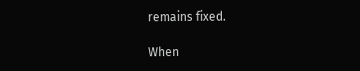remains fixed.

When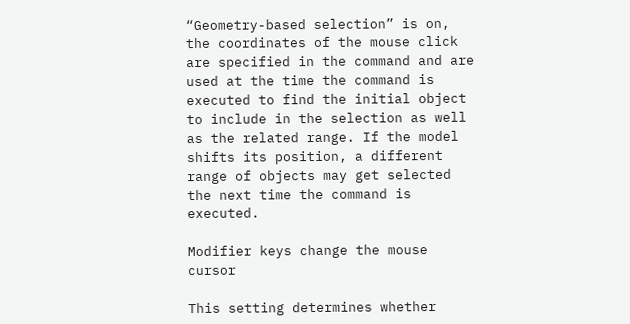“Geometry-based selection” is on, the coordinates of the mouse click are specified in the command and are used at the time the command is executed to find the initial object to include in the selection as well as the related range. If the model shifts its position, a different range of objects may get selected the next time the command is executed.

Modifier keys change the mouse cursor

This setting determines whether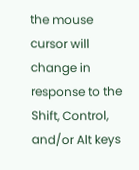the mouse cursor will change in response to the Shift, Control, and/or Alt keys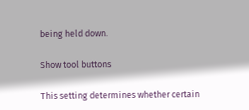being held down.

Show tool buttons

This setting determines whether certain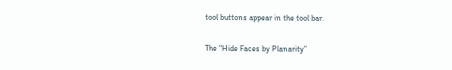tool buttons appear in the tool bar.

The “Hide Faces by Planarity”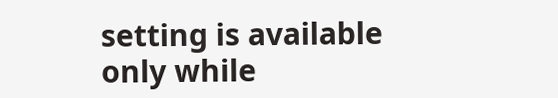setting is available only while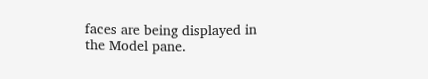faces are being displayed in the Model pane.